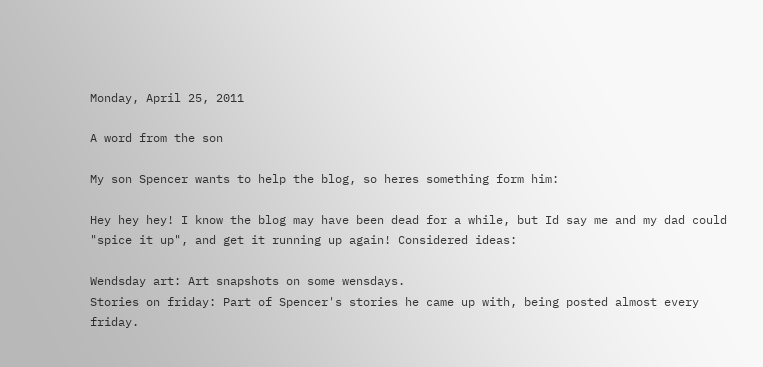Monday, April 25, 2011

A word from the son

My son Spencer wants to help the blog, so heres something form him:

Hey hey hey! I know the blog may have been dead for a while, but Id say me and my dad could "spice it up", and get it running up again! Considered ideas:

Wendsday art: Art snapshots on some wensdays.
Stories on friday: Part of Spencer's stories he came up with, being posted almost every friday.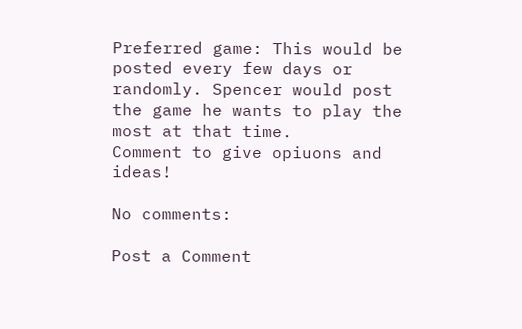Preferred game: This would be posted every few days or randomly. Spencer would post the game he wants to play the most at that time.
Comment to give opiuons and ideas!

No comments:

Post a Comment